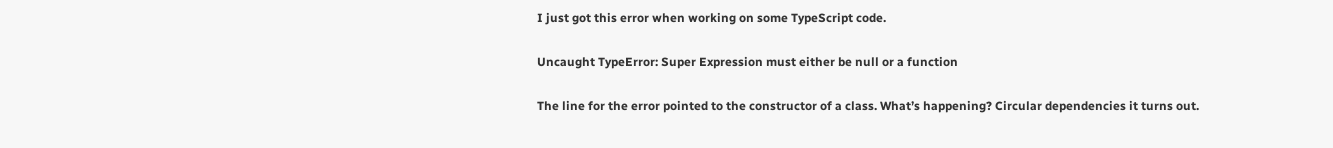I just got this error when working on some TypeScript code.

Uncaught TypeError: Super Expression must either be null or a function

The line for the error pointed to the constructor of a class. What’s happening? Circular dependencies it turns out.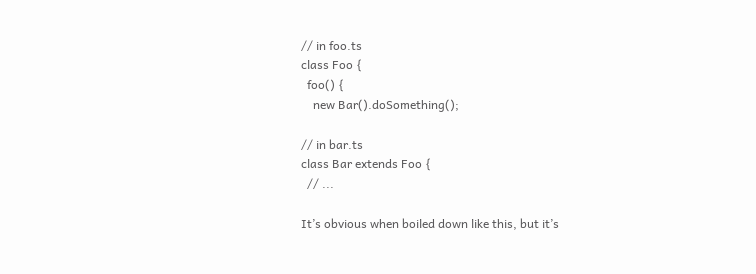// in foo.ts
class Foo {
  foo() {
    new Bar().doSomething();

// in bar.ts
class Bar extends Foo {
  // ...

It’s obvious when boiled down like this, but it’s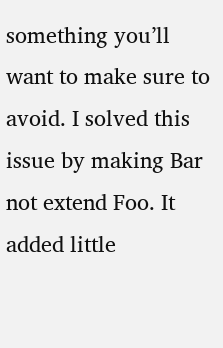something you’ll want to make sure to avoid. I solved this issue by making Bar not extend Foo. It added little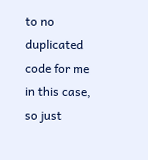to no duplicated code for me in this case, so just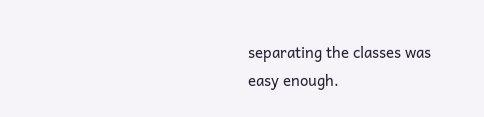separating the classes was easy enough.